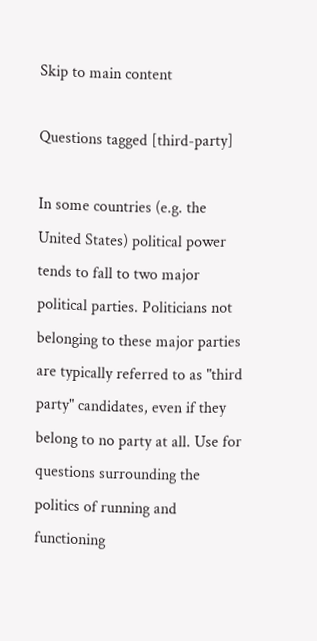Skip to main content

Questions tagged [third-party]

In some countries (e.g. the United States) political power tends to fall to two major political parties. Politicians not belonging to these major parties are typically referred to as "third party" candidates, even if they belong to no party at all. Use for questions surrounding the politics of running and functioning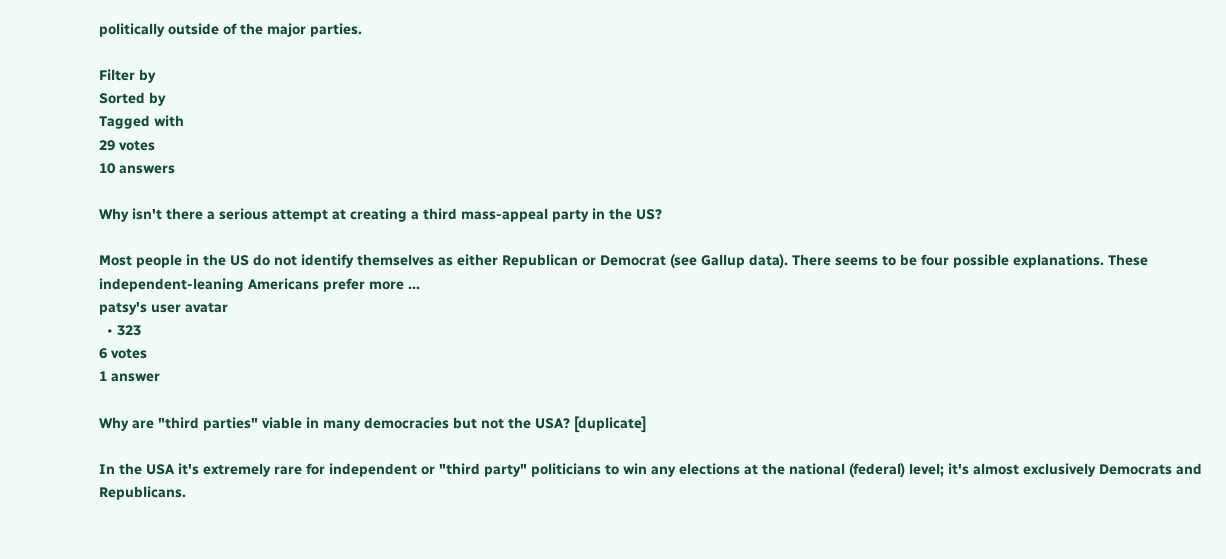politically outside of the major parties.

Filter by
Sorted by
Tagged with
29 votes
10 answers

Why isn't there a serious attempt at creating a third mass-appeal party in the US?

Most people in the US do not identify themselves as either Republican or Democrat (see Gallup data). There seems to be four possible explanations. These independent-leaning Americans prefer more ...
patsy's user avatar
  • 323
6 votes
1 answer

Why are "third parties" viable in many democracies but not the USA? [duplicate]

In the USA it's extremely rare for independent or "third party" politicians to win any elections at the national (federal) level; it's almost exclusively Democrats and Republicans.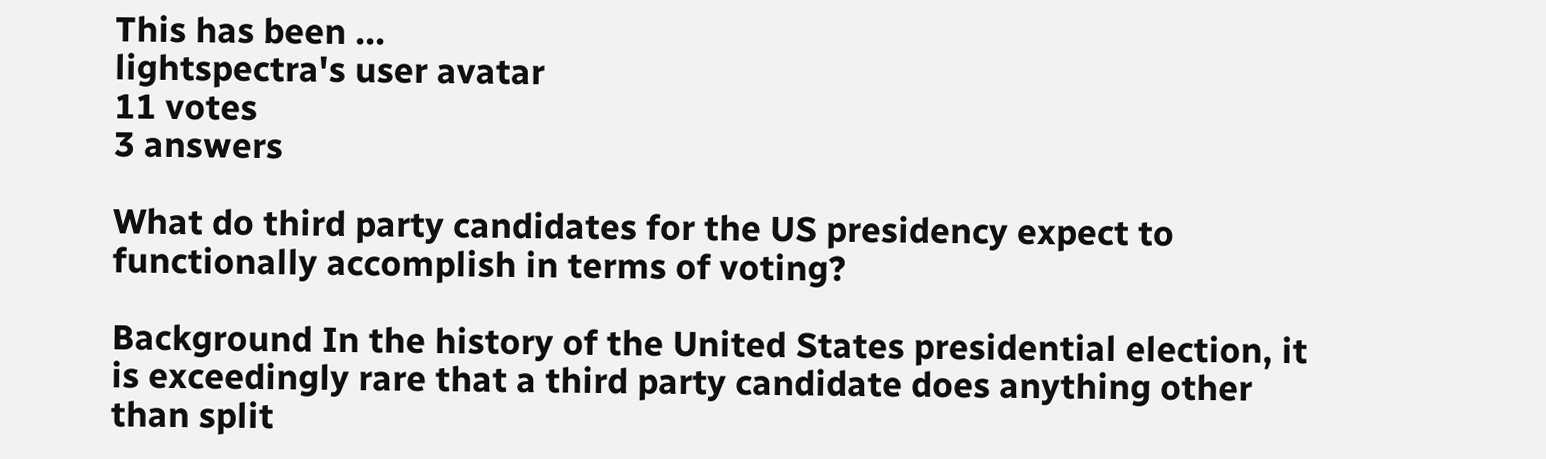This has been ...
lightspectra's user avatar
11 votes
3 answers

What do third party candidates for the US presidency expect to functionally accomplish in terms of voting?

Background In the history of the United States presidential election, it is exceedingly rare that a third party candidate does anything other than split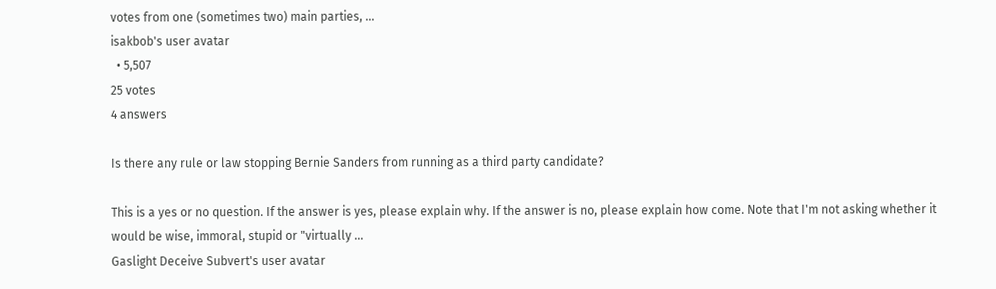votes from one (sometimes two) main parties, ...
isakbob's user avatar
  • 5,507
25 votes
4 answers

Is there any rule or law stopping Bernie Sanders from running as a third party candidate?

This is a yes or no question. If the answer is yes, please explain why. If the answer is no, please explain how come. Note that I'm not asking whether it would be wise, immoral, stupid or "virtually ...
Gaslight Deceive Subvert's user avatar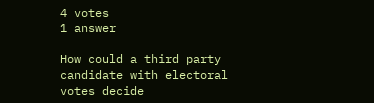4 votes
1 answer

How could a third party candidate with electoral votes decide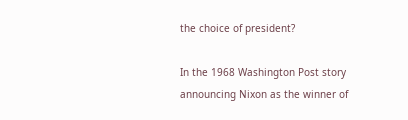the choice of president?

In the 1968 Washington Post story announcing Nixon as the winner of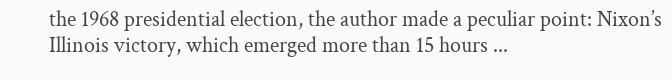the 1968 presidential election, the author made a peculiar point: Nixon’s Illinois victory, which emerged more than 15 hours ...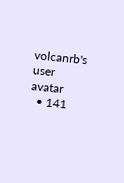volcanrb's user avatar
  • 141